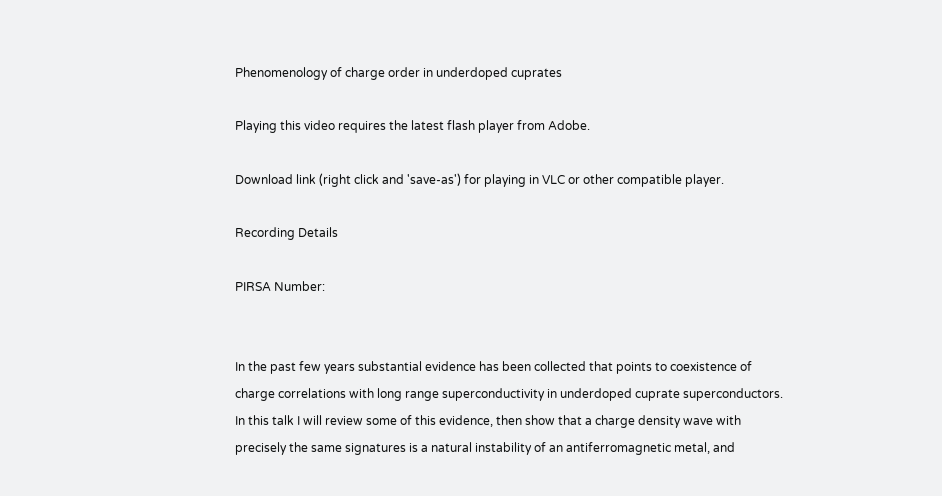Phenomenology of charge order in underdoped cuprates

Playing this video requires the latest flash player from Adobe.

Download link (right click and 'save-as') for playing in VLC or other compatible player.

Recording Details

PIRSA Number:


In the past few years substantial evidence has been collected that points to coexistence of charge correlations with long range superconductivity in underdoped cuprate superconductors. In this talk I will review some of this evidence, then show that a charge density wave with precisely the same signatures is a natural instability of an antiferromagnetic metal, and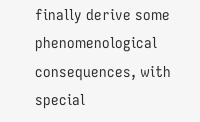finally derive some phenomenological consequences, with special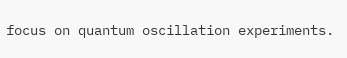focus on quantum oscillation experiments.